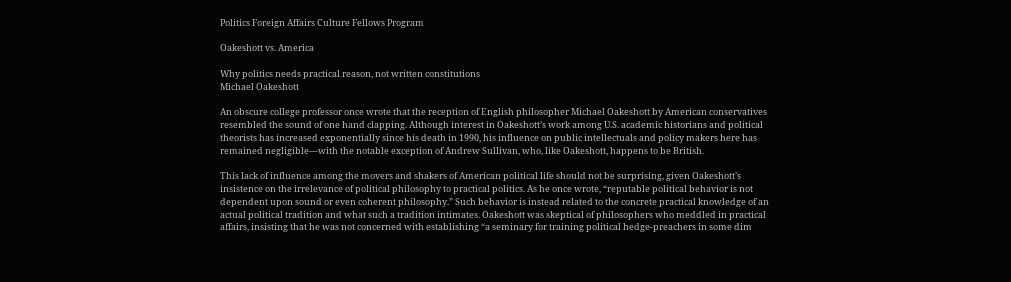Politics Foreign Affairs Culture Fellows Program

Oakeshott vs. America

Why politics needs practical reason, not written constitutions
Michael Oakeshott

An obscure college professor once wrote that the reception of English philosopher Michael Oakeshott by American conservatives resembled the sound of one hand clapping. Although interest in Oakeshott’s work among U.S. academic historians and political theorists has increased exponentially since his death in 1990, his influence on public intellectuals and policy makers here has remained negligible—with the notable exception of Andrew Sullivan, who, like Oakeshott, happens to be British.

This lack of influence among the movers and shakers of American political life should not be surprising, given Oakeshott’s insistence on the irrelevance of political philosophy to practical politics. As he once wrote, “reputable political behavior is not dependent upon sound or even coherent philosophy.” Such behavior is instead related to the concrete practical knowledge of an actual political tradition and what such a tradition intimates. Oakeshott was skeptical of philosophers who meddled in practical affairs, insisting that he was not concerned with establishing “a seminary for training political hedge-preachers in some dim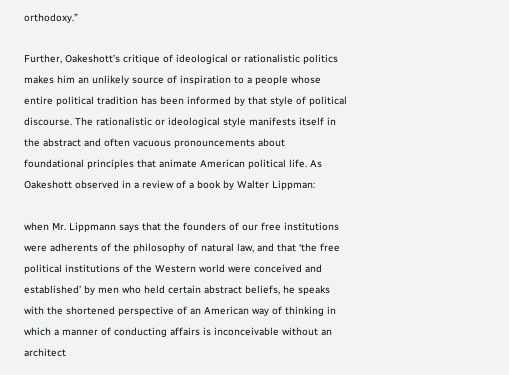orthodoxy.”

Further, Oakeshott’s critique of ideological or rationalistic politics makes him an unlikely source of inspiration to a people whose entire political tradition has been informed by that style of political discourse. The rationalistic or ideological style manifests itself in the abstract and often vacuous pronouncements about foundational principles that animate American political life. As Oakeshott observed in a review of a book by Walter Lippman:

when Mr. Lippmann says that the founders of our free institutions were adherents of the philosophy of natural law, and that ‘the free political institutions of the Western world were conceived and established’ by men who held certain abstract beliefs, he speaks with the shortened perspective of an American way of thinking in which a manner of conducting affairs is inconceivable without an architect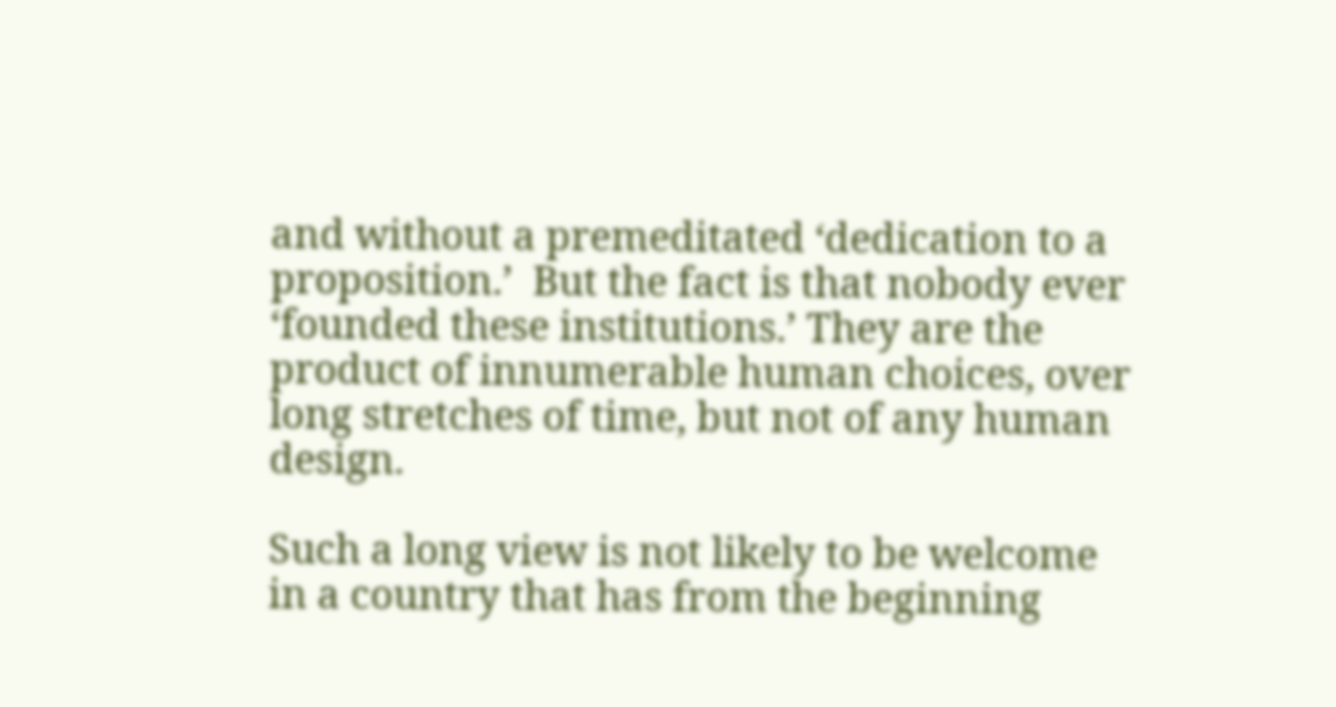and without a premeditated ‘dedication to a proposition.’  But the fact is that nobody ever ‘founded these institutions.’ They are the product of innumerable human choices, over long stretches of time, but not of any human design.

Such a long view is not likely to be welcome in a country that has from the beginning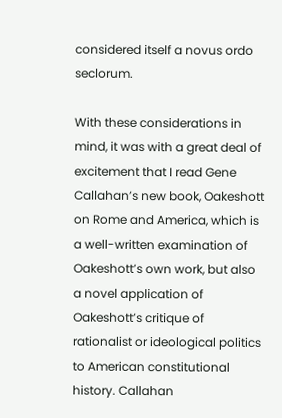considered itself a novus ordo seclorum.

With these considerations in mind, it was with a great deal of excitement that I read Gene Callahan’s new book, Oakeshott on Rome and America, which is a well-written examination of Oakeshott’s own work, but also a novel application of Oakeshott’s critique of rationalist or ideological politics to American constitutional history. Callahan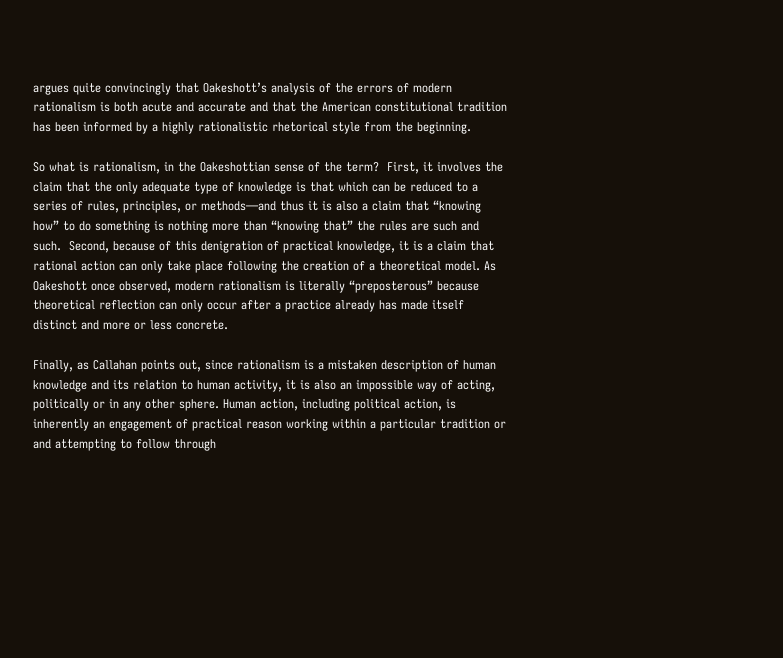argues quite convincingly that Oakeshott’s analysis of the errors of modern rationalism is both acute and accurate and that the American constitutional tradition has been informed by a highly rationalistic rhetorical style from the beginning.

So what is rationalism, in the Oakeshottian sense of the term?  First, it involves the claim that the only adequate type of knowledge is that which can be reduced to a series of rules, principles, or methods—and thus it is also a claim that “knowing how” to do something is nothing more than “knowing that” the rules are such and such.  Second, because of this denigration of practical knowledge, it is a claim that rational action can only take place following the creation of a theoretical model. As Oakeshott once observed, modern rationalism is literally “preposterous” because theoretical reflection can only occur after a practice already has made itself distinct and more or less concrete.

Finally, as Callahan points out, since rationalism is a mistaken description of human knowledge and its relation to human activity, it is also an impossible way of acting, politically or in any other sphere. Human action, including political action, is inherently an engagement of practical reason working within a particular tradition or and attempting to follow through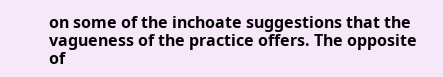on some of the inchoate suggestions that the vagueness of the practice offers. The opposite of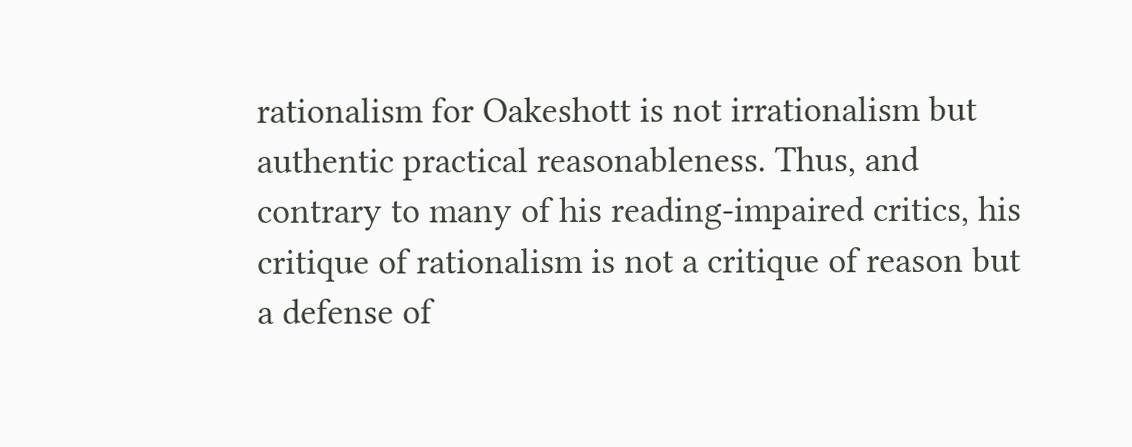rationalism for Oakeshott is not irrationalism but authentic practical reasonableness. Thus, and contrary to many of his reading-impaired critics, his critique of rationalism is not a critique of reason but a defense of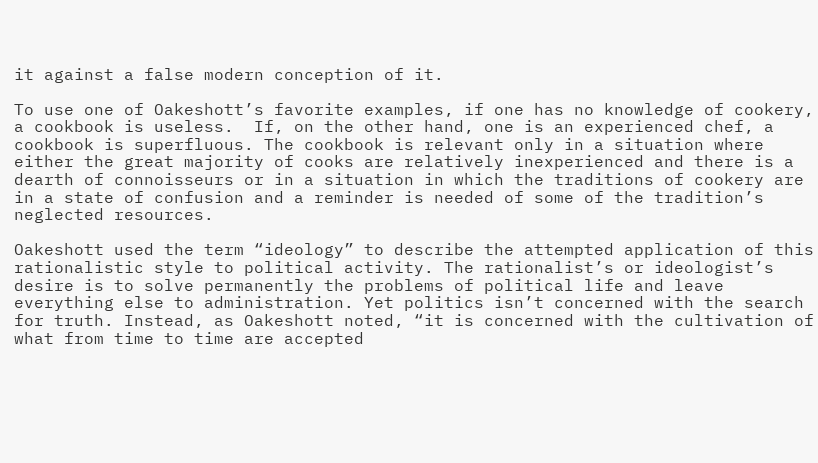it against a false modern conception of it.

To use one of Oakeshott’s favorite examples, if one has no knowledge of cookery, a cookbook is useless.  If, on the other hand, one is an experienced chef, a cookbook is superfluous. The cookbook is relevant only in a situation where either the great majority of cooks are relatively inexperienced and there is a dearth of connoisseurs or in a situation in which the traditions of cookery are in a state of confusion and a reminder is needed of some of the tradition’s neglected resources.

Oakeshott used the term “ideology” to describe the attempted application of this rationalistic style to political activity. The rationalist’s or ideologist’s desire is to solve permanently the problems of political life and leave everything else to administration. Yet politics isn’t concerned with the search for truth. Instead, as Oakeshott noted, “it is concerned with the cultivation of what from time to time are accepted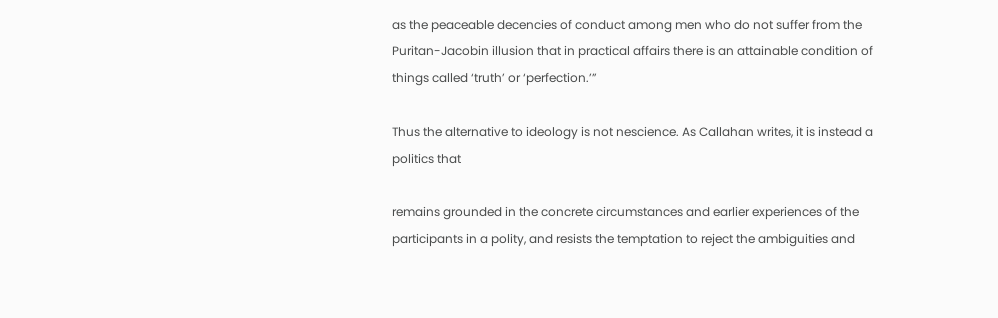as the peaceable decencies of conduct among men who do not suffer from the Puritan-Jacobin illusion that in practical affairs there is an attainable condition of things called ‘truth’ or ‘perfection.’”

Thus the alternative to ideology is not nescience. As Callahan writes, it is instead a politics that

remains grounded in the concrete circumstances and earlier experiences of the participants in a polity, and resists the temptation to reject the ambiguities and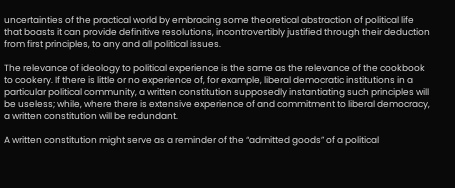uncertainties of the practical world by embracing some theoretical abstraction of political life that boasts it can provide definitive resolutions, incontrovertibly justified through their deduction from first principles, to any and all political issues.

The relevance of ideology to political experience is the same as the relevance of the cookbook to cookery. If there is little or no experience of, for example, liberal democratic institutions in a particular political community, a written constitution supposedly instantiating such principles will be useless; while, where there is extensive experience of and commitment to liberal democracy, a written constitution will be redundant.

A written constitution might serve as a reminder of the “admitted goods” of a political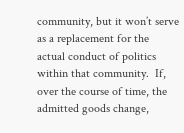community, but it won’t serve as a replacement for the actual conduct of politics within that community.  If, over the course of time, the admitted goods change,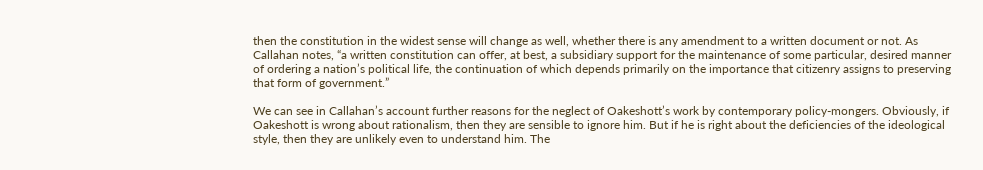then the constitution in the widest sense will change as well, whether there is any amendment to a written document or not. As Callahan notes, “a written constitution can offer, at best, a subsidiary support for the maintenance of some particular, desired manner of ordering a nation’s political life, the continuation of which depends primarily on the importance that citizenry assigns to preserving that form of government.”

We can see in Callahan’s account further reasons for the neglect of Oakeshott’s work by contemporary policy-mongers. Obviously, if Oakeshott is wrong about rationalism, then they are sensible to ignore him. But if he is right about the deficiencies of the ideological style, then they are unlikely even to understand him. The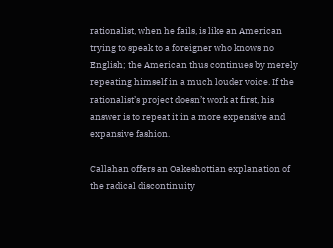rationalist, when he fails, is like an American trying to speak to a foreigner who knows no English; the American thus continues by merely repeating himself in a much louder voice. If the rationalist’s project doesn’t work at first, his answer is to repeat it in a more expensive and expansive fashion.

Callahan offers an Oakeshottian explanation of the radical discontinuity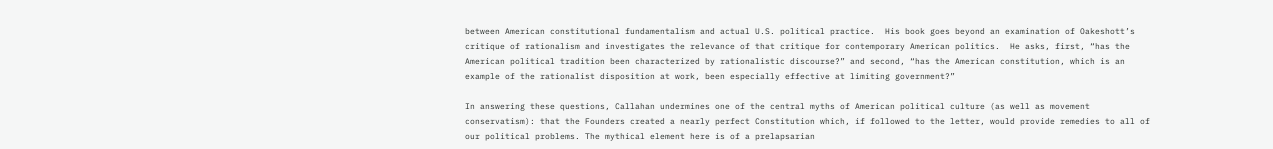between American constitutional fundamentalism and actual U.S. political practice.  His book goes beyond an examination of Oakeshott’s critique of rationalism and investigates the relevance of that critique for contemporary American politics.  He asks, first, “has the American political tradition been characterized by rationalistic discourse?” and second, “has the American constitution, which is an example of the rationalist disposition at work, been especially effective at limiting government?”

In answering these questions, Callahan undermines one of the central myths of American political culture (as well as movement conservatism): that the Founders created a nearly perfect Constitution which, if followed to the letter, would provide remedies to all of our political problems. The mythical element here is of a prelapsarian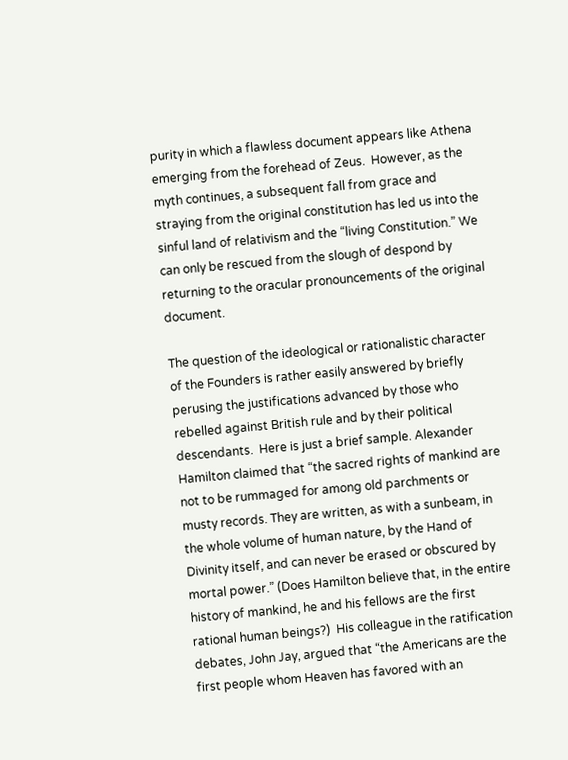purity in which a flawless document appears like Athena emerging from the forehead of Zeus.  However, as the myth continues, a subsequent fall from grace and straying from the original constitution has led us into the sinful land of relativism and the “living Constitution.” We can only be rescued from the slough of despond by returning to the oracular pronouncements of the original document.

The question of the ideological or rationalistic character of the Founders is rather easily answered by briefly perusing the justifications advanced by those who rebelled against British rule and by their political descendants.  Here is just a brief sample. Alexander Hamilton claimed that “the sacred rights of mankind are not to be rummaged for among old parchments or musty records. They are written, as with a sunbeam, in the whole volume of human nature, by the Hand of Divinity itself, and can never be erased or obscured by mortal power.” (Does Hamilton believe that, in the entire history of mankind, he and his fellows are the first rational human beings?)  His colleague in the ratification debates, John Jay, argued that “the Americans are the first people whom Heaven has favored with an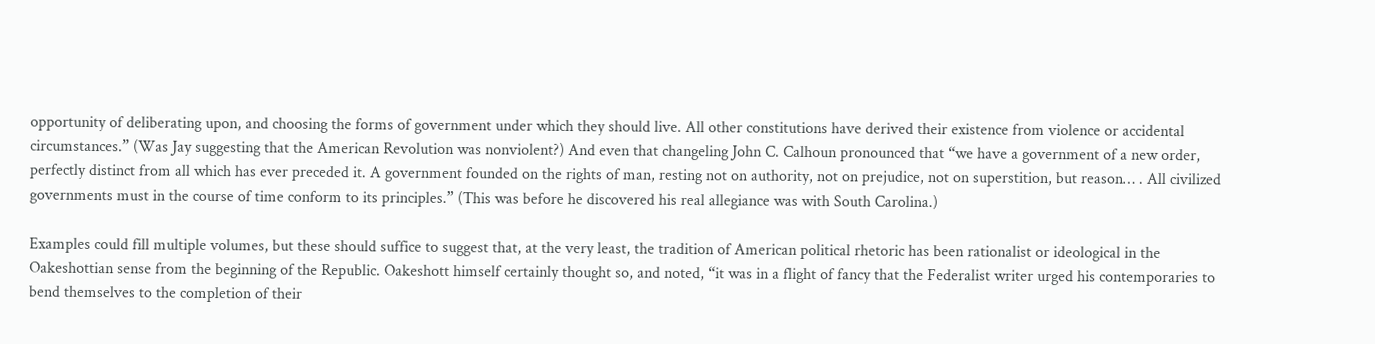opportunity of deliberating upon, and choosing the forms of government under which they should live. All other constitutions have derived their existence from violence or accidental circumstances.” (Was Jay suggesting that the American Revolution was nonviolent?) And even that changeling John C. Calhoun pronounced that “we have a government of a new order, perfectly distinct from all which has ever preceded it. A government founded on the rights of man, resting not on authority, not on prejudice, not on superstition, but reason… . All civilized governments must in the course of time conform to its principles.” (This was before he discovered his real allegiance was with South Carolina.)

Examples could fill multiple volumes, but these should suffice to suggest that, at the very least, the tradition of American political rhetoric has been rationalist or ideological in the Oakeshottian sense from the beginning of the Republic. Oakeshott himself certainly thought so, and noted, “it was in a flight of fancy that the Federalist writer urged his contemporaries to bend themselves to the completion of their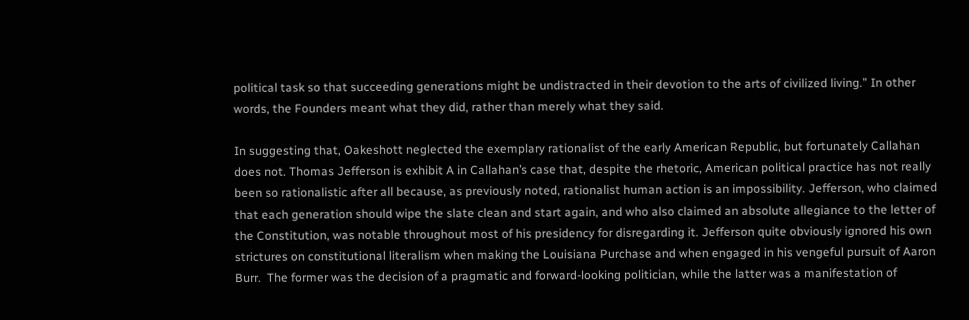political task so that succeeding generations might be undistracted in their devotion to the arts of civilized living.” In other words, the Founders meant what they did, rather than merely what they said.

In suggesting that, Oakeshott neglected the exemplary rationalist of the early American Republic, but fortunately Callahan does not. Thomas Jefferson is exhibit A in Callahan’s case that, despite the rhetoric, American political practice has not really been so rationalistic after all because, as previously noted, rationalist human action is an impossibility. Jefferson, who claimed that each generation should wipe the slate clean and start again, and who also claimed an absolute allegiance to the letter of the Constitution, was notable throughout most of his presidency for disregarding it. Jefferson quite obviously ignored his own strictures on constitutional literalism when making the Louisiana Purchase and when engaged in his vengeful pursuit of Aaron Burr.  The former was the decision of a pragmatic and forward-looking politician, while the latter was a manifestation of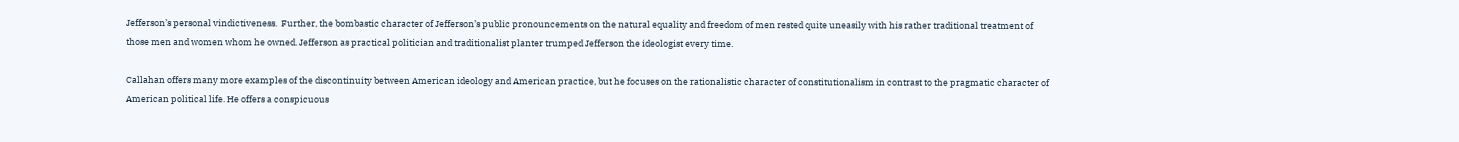Jefferson’s personal vindictiveness.  Further, the bombastic character of Jefferson’s public pronouncements on the natural equality and freedom of men rested quite uneasily with his rather traditional treatment of those men and women whom he owned. Jefferson as practical politician and traditionalist planter trumped Jefferson the ideologist every time.

Callahan offers many more examples of the discontinuity between American ideology and American practice, but he focuses on the rationalistic character of constitutionalism in contrast to the pragmatic character of American political life. He offers a conspicuous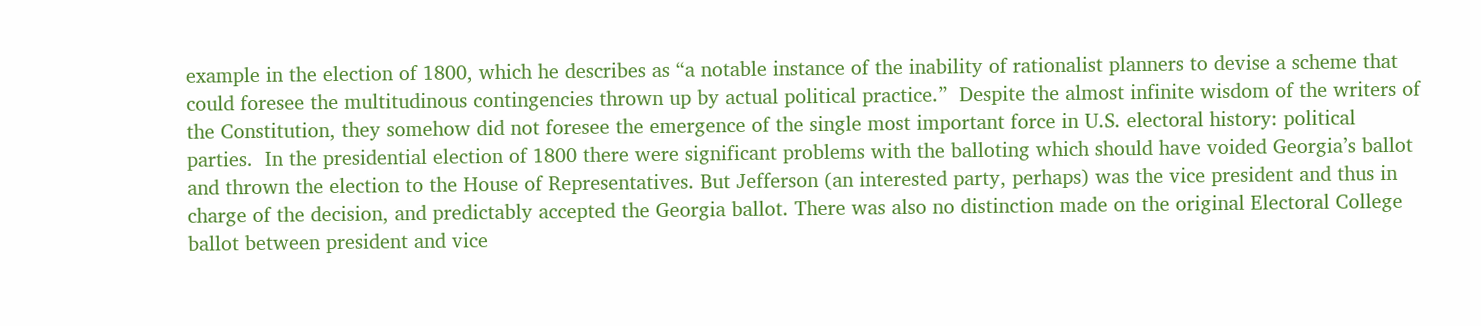example in the election of 1800, which he describes as “a notable instance of the inability of rationalist planners to devise a scheme that could foresee the multitudinous contingencies thrown up by actual political practice.”  Despite the almost infinite wisdom of the writers of the Constitution, they somehow did not foresee the emergence of the single most important force in U.S. electoral history: political parties.  In the presidential election of 1800 there were significant problems with the balloting which should have voided Georgia’s ballot and thrown the election to the House of Representatives. But Jefferson (an interested party, perhaps) was the vice president and thus in charge of the decision, and predictably accepted the Georgia ballot. There was also no distinction made on the original Electoral College ballot between president and vice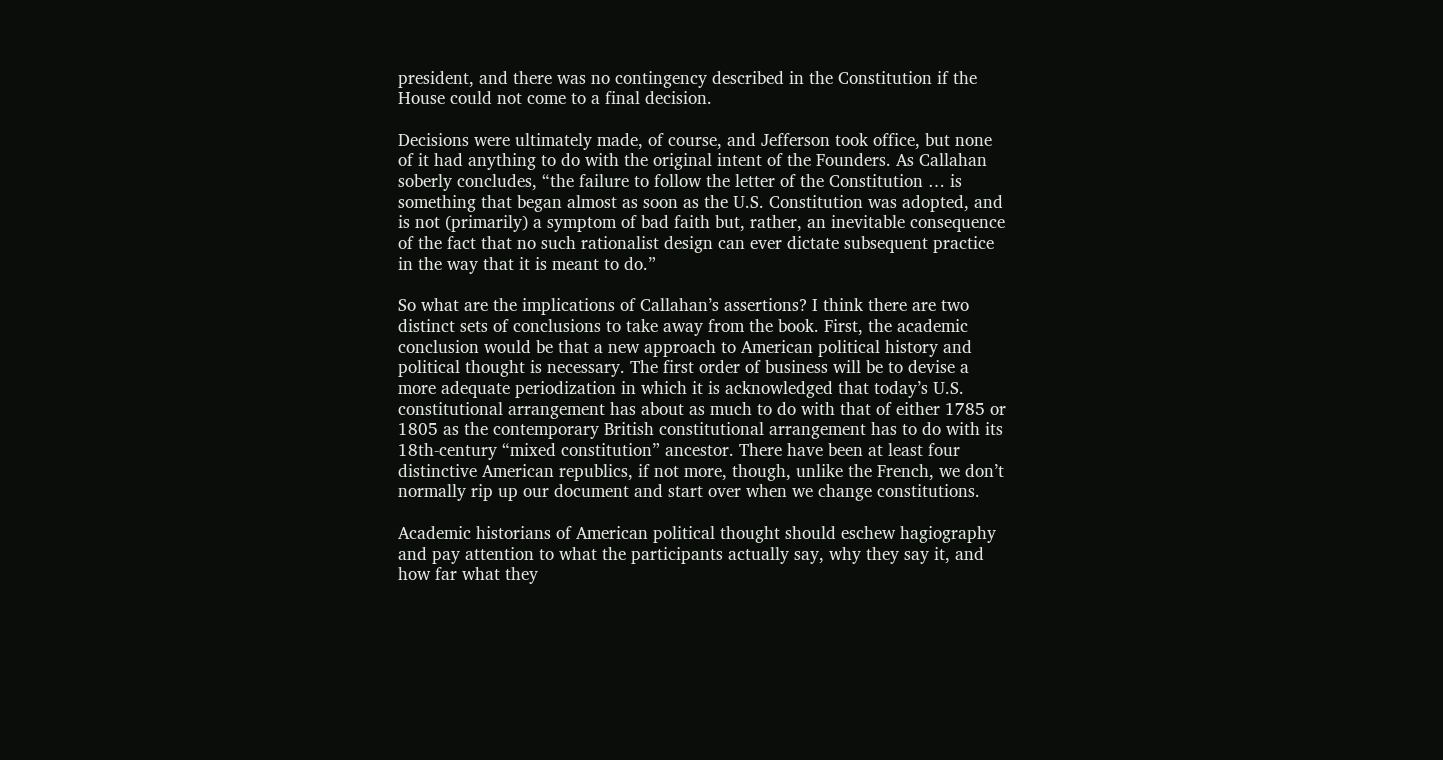president, and there was no contingency described in the Constitution if the House could not come to a final decision.

Decisions were ultimately made, of course, and Jefferson took office, but none of it had anything to do with the original intent of the Founders. As Callahan soberly concludes, “the failure to follow the letter of the Constitution … is something that began almost as soon as the U.S. Constitution was adopted, and is not (primarily) a symptom of bad faith but, rather, an inevitable consequence of the fact that no such rationalist design can ever dictate subsequent practice in the way that it is meant to do.”

So what are the implications of Callahan’s assertions? I think there are two distinct sets of conclusions to take away from the book. First, the academic conclusion would be that a new approach to American political history and political thought is necessary. The first order of business will be to devise a more adequate periodization in which it is acknowledged that today’s U.S. constitutional arrangement has about as much to do with that of either 1785 or 1805 as the contemporary British constitutional arrangement has to do with its 18th-century “mixed constitution” ancestor. There have been at least four distinctive American republics, if not more, though, unlike the French, we don’t normally rip up our document and start over when we change constitutions.

Academic historians of American political thought should eschew hagiography and pay attention to what the participants actually say, why they say it, and how far what they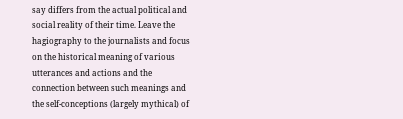say differs from the actual political and social reality of their time. Leave the hagiography to the journalists and focus on the historical meaning of various utterances and actions and the connection between such meanings and the self-conceptions (largely mythical) of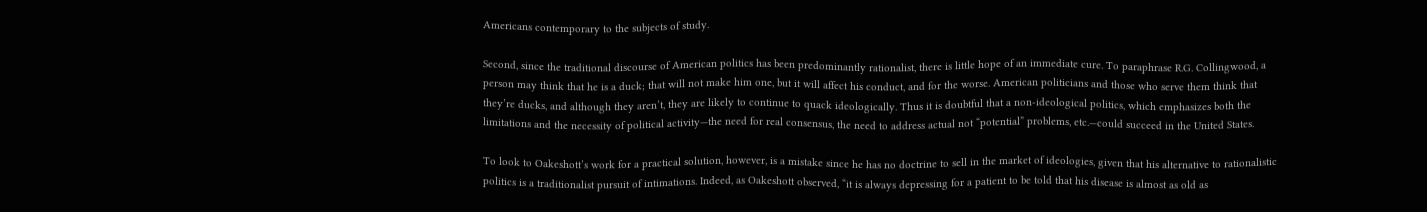Americans contemporary to the subjects of study.

Second, since the traditional discourse of American politics has been predominantly rationalist, there is little hope of an immediate cure. To paraphrase R.G. Collingwood, a person may think that he is a duck; that will not make him one, but it will affect his conduct, and for the worse. American politicians and those who serve them think that they’re ducks, and although they aren’t, they are likely to continue to quack ideologically. Thus it is doubtful that a non-ideological politics, which emphasizes both the limitations and the necessity of political activity—the need for real consensus, the need to address actual not “potential” problems, etc.—could succeed in the United States.

To look to Oakeshott’s work for a practical solution, however, is a mistake since he has no doctrine to sell in the market of ideologies, given that his alternative to rationalistic politics is a traditionalist pursuit of intimations. Indeed, as Oakeshott observed, “it is always depressing for a patient to be told that his disease is almost as old as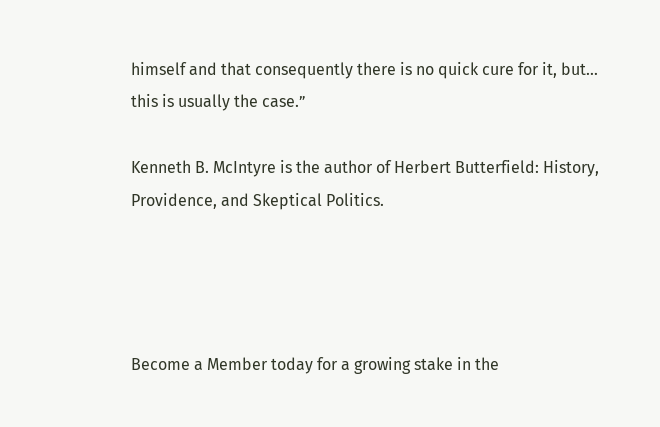himself and that consequently there is no quick cure for it, but… this is usually the case.”

Kenneth B. McIntyre is the author of Herbert Butterfield: History, Providence, and Skeptical Politics.




Become a Member today for a growing stake in the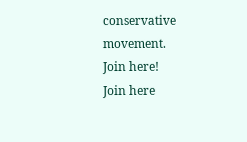conservative movement.
Join here!
Join here